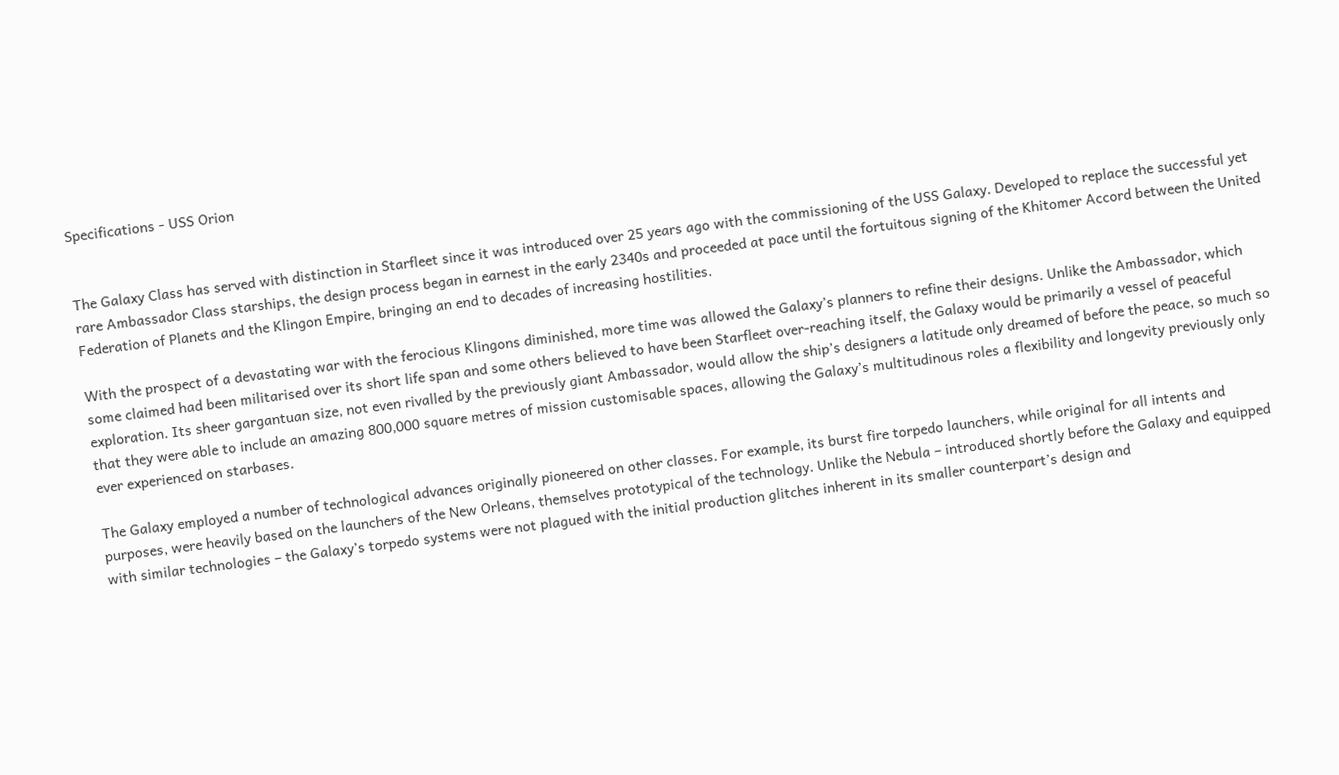Specifications - USS Orion


The Galaxy Class has served with distinction in Starfleet since it was introduced over 25 years ago with the commissioning of the USS Galaxy. Developed to replace the successful yet rare Ambassador Class starships, the design process began in earnest in the early 2340s and proceeded at pace until the fortuitous signing of the Khitomer Accord between the United Federation of Planets and the Klingon Empire, bringing an end to decades of increasing hostilities.

With the prospect of a devastating war with the ferocious Klingons diminished, more time was allowed the Galaxy’s planners to refine their designs. Unlike the Ambassador, which some claimed had been militarised over its short life span and some others believed to have been Starfleet over-reaching itself, the Galaxy would be primarily a vessel of peaceful exploration. Its sheer gargantuan size, not even rivalled by the previously giant Ambassador, would allow the ship’s designers a latitude only dreamed of before the peace, so much so that they were able to include an amazing 800,000 square metres of mission customisable spaces, allowing the Galaxy’s multitudinous roles a flexibility and longevity previously only ever experienced on starbases.

The Galaxy employed a number of technological advances originally pioneered on other classes. For example, its burst fire torpedo launchers, while original for all intents and purposes, were heavily based on the launchers of the New Orleans, themselves prototypical of the technology. Unlike the Nebula – introduced shortly before the Galaxy and equipped with similar technologies – the Galaxy’s torpedo systems were not plagued with the initial production glitches inherent in its smaller counterpart’s design and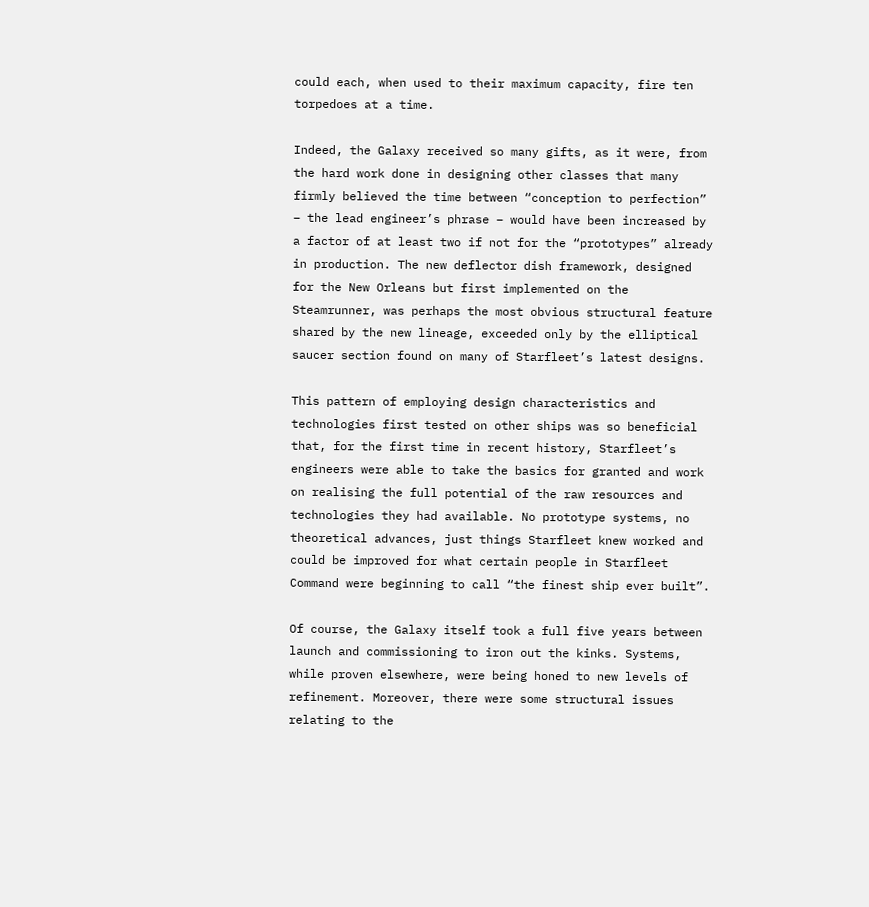could each, when used to their maximum capacity, fire ten torpedoes at a time.

Indeed, the Galaxy received so many gifts, as it were, from the hard work done in designing other classes that many firmly believed the time between “conception to perfection” – the lead engineer’s phrase – would have been increased by a factor of at least two if not for the “prototypes” already in production. The new deflector dish framework, designed for the New Orleans but first implemented on the Steamrunner, was perhaps the most obvious structural feature shared by the new lineage, exceeded only by the elliptical saucer section found on many of Starfleet’s latest designs.

This pattern of employing design characteristics and technologies first tested on other ships was so beneficial that, for the first time in recent history, Starfleet’s engineers were able to take the basics for granted and work on realising the full potential of the raw resources and technologies they had available. No prototype systems, no theoretical advances, just things Starfleet knew worked and could be improved for what certain people in Starfleet Command were beginning to call “the finest ship ever built”.

Of course, the Galaxy itself took a full five years between launch and commissioning to iron out the kinks. Systems, while proven elsewhere, were being honed to new levels of refinement. Moreover, there were some structural issues relating to the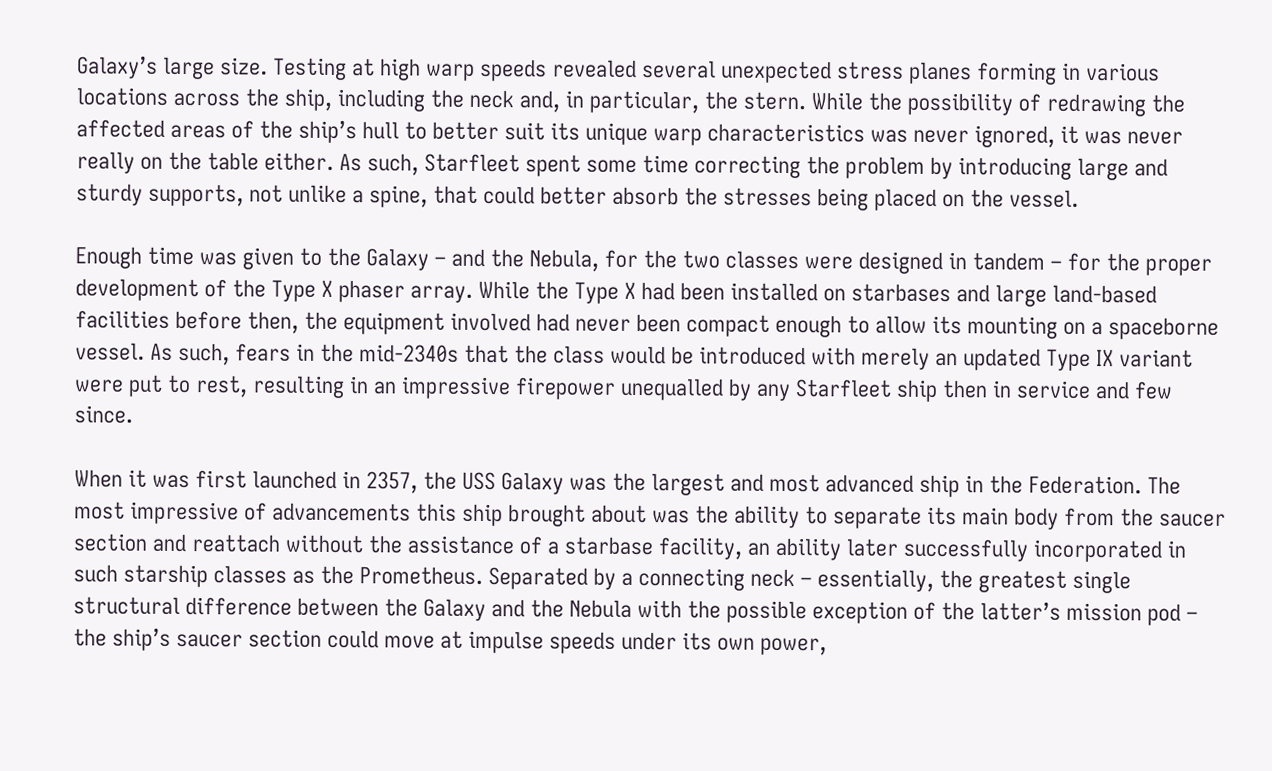Galaxy’s large size. Testing at high warp speeds revealed several unexpected stress planes forming in various locations across the ship, including the neck and, in particular, the stern. While the possibility of redrawing the affected areas of the ship’s hull to better suit its unique warp characteristics was never ignored, it was never really on the table either. As such, Starfleet spent some time correcting the problem by introducing large and sturdy supports, not unlike a spine, that could better absorb the stresses being placed on the vessel.

Enough time was given to the Galaxy – and the Nebula, for the two classes were designed in tandem – for the proper development of the Type X phaser array. While the Type X had been installed on starbases and large land-based facilities before then, the equipment involved had never been compact enough to allow its mounting on a spaceborne vessel. As such, fears in the mid-2340s that the class would be introduced with merely an updated Type IX variant were put to rest, resulting in an impressive firepower unequalled by any Starfleet ship then in service and few since.

When it was first launched in 2357, the USS Galaxy was the largest and most advanced ship in the Federation. The most impressive of advancements this ship brought about was the ability to separate its main body from the saucer section and reattach without the assistance of a starbase facility, an ability later successfully incorporated in such starship classes as the Prometheus. Separated by a connecting neck – essentially, the greatest single structural difference between the Galaxy and the Nebula with the possible exception of the latter’s mission pod – the ship’s saucer section could move at impulse speeds under its own power,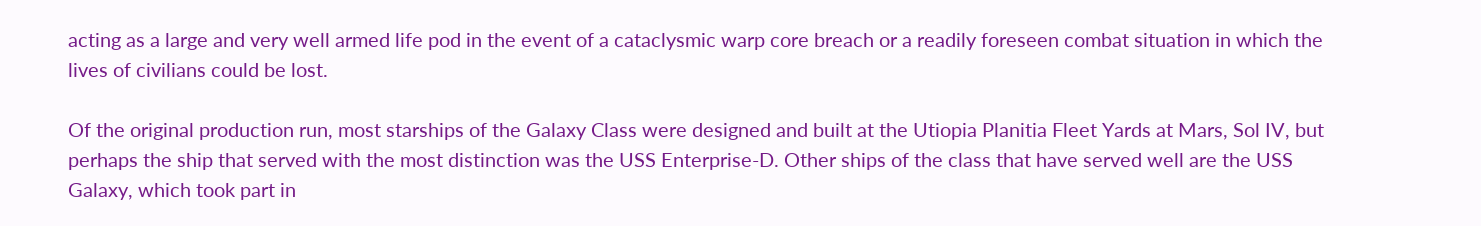acting as a large and very well armed life pod in the event of a cataclysmic warp core breach or a readily foreseen combat situation in which the lives of civilians could be lost.

Of the original production run, most starships of the Galaxy Class were designed and built at the Utiopia Planitia Fleet Yards at Mars, Sol IV, but perhaps the ship that served with the most distinction was the USS Enterprise-D. Other ships of the class that have served well are the USS Galaxy, which took part in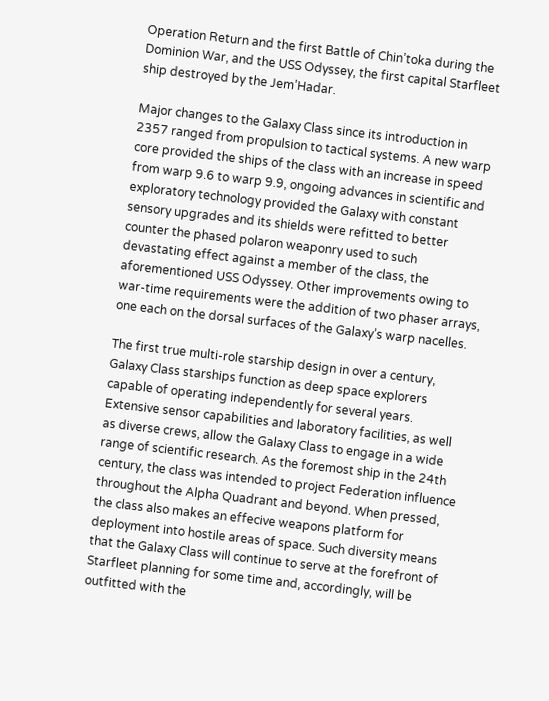Operation Return and the first Battle of Chin’toka during the Dominion War, and the USS Odyssey, the first capital Starfleet ship destroyed by the Jem’Hadar.

Major changes to the Galaxy Class since its introduction in 2357 ranged from propulsion to tactical systems. A new warp core provided the ships of the class with an increase in speed from warp 9.6 to warp 9.9, ongoing advances in scientific and exploratory technology provided the Galaxy with constant sensory upgrades and its shields were refitted to better counter the phased polaron weaponry used to such devastating effect against a member of the class, the aforementioned USS Odyssey. Other improvements owing to war-time requirements were the addition of two phaser arrays, one each on the dorsal surfaces of the Galaxy’s warp nacelles.

The first true multi-role starship design in over a century, Galaxy Class starships function as deep space explorers capable of operating independently for several years. Extensive sensor capabilities and laboratory facilities, as well as diverse crews, allow the Galaxy Class to engage in a wide range of scientific research. As the foremost ship in the 24th century, the class was intended to project Federation influence throughout the Alpha Quadrant and beyond. When pressed, the class also makes an effecive weapons platform for deployment into hostile areas of space. Such diversity means that the Galaxy Class will continue to serve at the forefront of Starfleet planning for some time and, accordingly, will be outfitted with the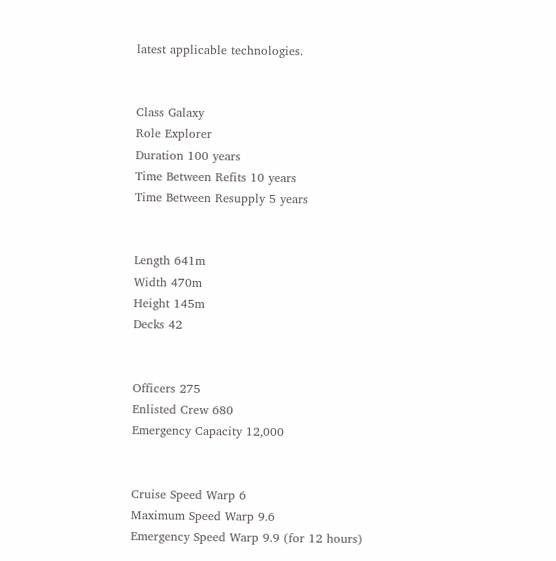latest applicable technologies.


Class Galaxy
Role Explorer
Duration 100 years
Time Between Refits 10 years
Time Between Resupply 5 years


Length 641m
Width 470m
Height 145m
Decks 42


Officers 275
Enlisted Crew 680
Emergency Capacity 12,000


Cruise Speed Warp 6
Maximum Speed Warp 9.6
Emergency Speed Warp 9.9 (for 12 hours)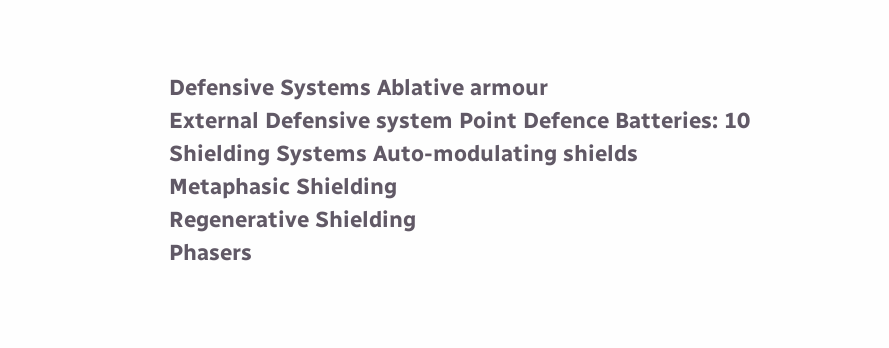Defensive Systems Ablative armour
External Defensive system Point Defence Batteries: 10
Shielding Systems Auto-modulating shields
Metaphasic Shielding
Regenerative Shielding
Phasers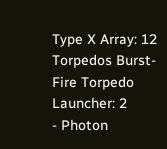Type X Array: 12
Torpedos Burst-Fire Torpedo Launcher: 2
- Photon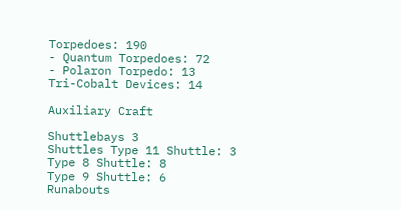Torpedoes: 190
- Quantum Torpedoes: 72
- Polaron Torpedo: 13
Tri-Cobalt Devices: 14

Auxiliary Craft

Shuttlebays 3
Shuttles Type 11 Shuttle: 3
Type 8 Shuttle: 8
Type 9 Shuttle: 6
Runabouts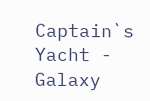Captain`s Yacht - Galaxy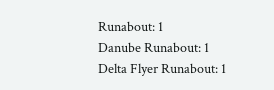Runabout: 1
Danube Runabout: 1
Delta Flyer Runabout: 1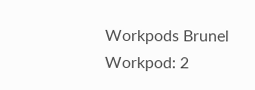Workpods Brunel Workpod: 2